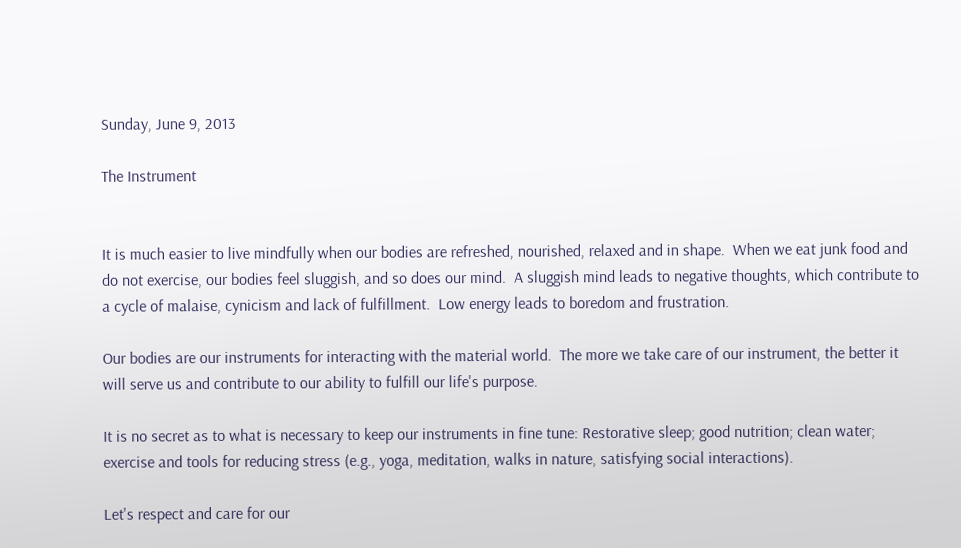Sunday, June 9, 2013

The Instrument


It is much easier to live mindfully when our bodies are refreshed, nourished, relaxed and in shape.  When we eat junk food and do not exercise, our bodies feel sluggish, and so does our mind.  A sluggish mind leads to negative thoughts, which contribute to a cycle of malaise, cynicism and lack of fulfillment.  Low energy leads to boredom and frustration.

Our bodies are our instruments for interacting with the material world.  The more we take care of our instrument, the better it will serve us and contribute to our ability to fulfill our life's purpose.

It is no secret as to what is necessary to keep our instruments in fine tune: Restorative sleep; good nutrition; clean water; exercise and tools for reducing stress (e.g., yoga, meditation, walks in nature, satisfying social interactions).

Let's respect and care for our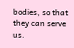bodies, so that they can serve us.